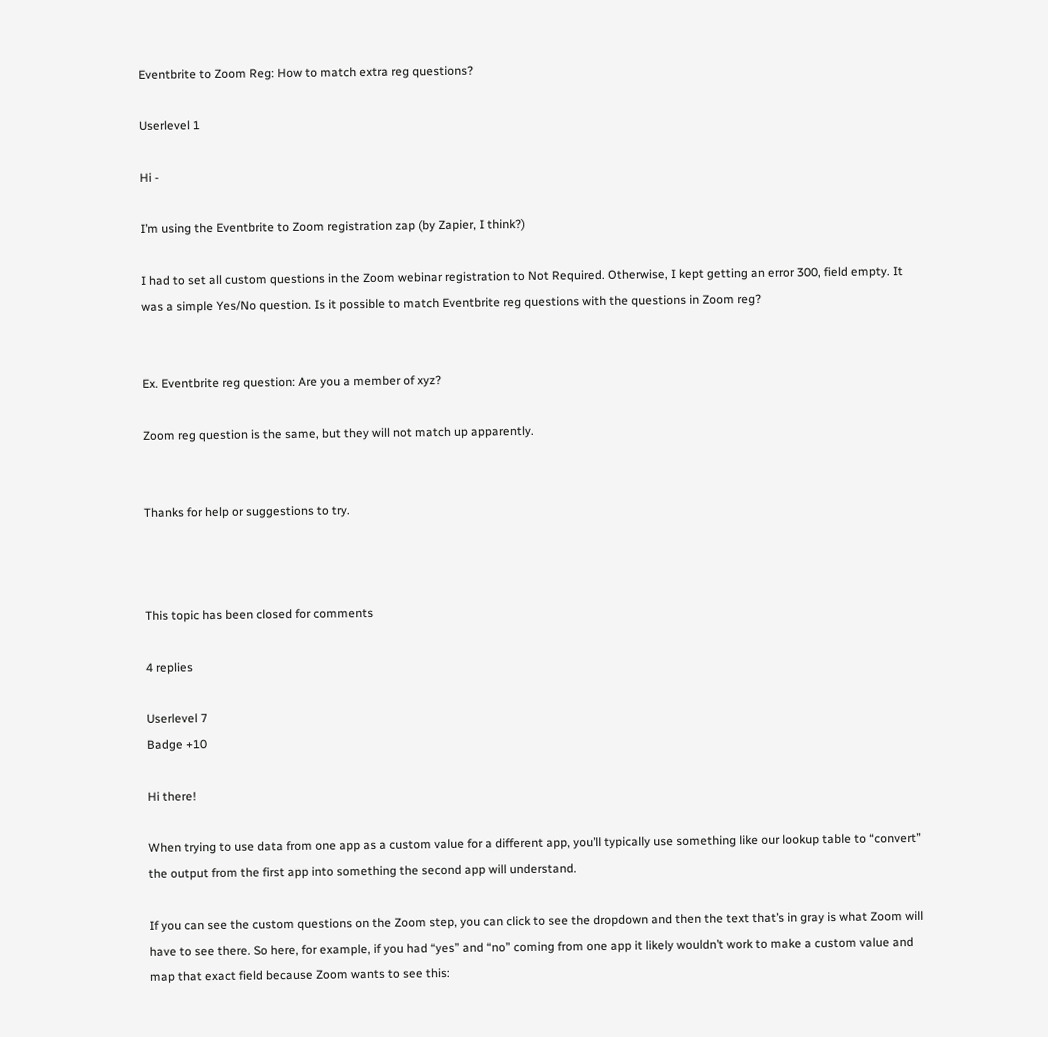Eventbrite to Zoom Reg: How to match extra reg questions?

Userlevel 1

Hi -

I’m using the Eventbrite to Zoom registration zap (by Zapier, I think?)

I had to set all custom questions in the Zoom webinar registration to Not Required. Otherwise, I kept getting an error 300, field empty. It was a simple Yes/No question. Is it possible to match Eventbrite reg questions with the questions in Zoom reg?


Ex. Eventbrite reg question: Are you a member of xyz?

Zoom reg question is the same, but they will not match up apparently.


Thanks for help or suggestions to try.



This topic has been closed for comments

4 replies

Userlevel 7
Badge +10

Hi there!

When trying to use data from one app as a custom value for a different app, you’ll typically use something like our lookup table to “convert” the output from the first app into something the second app will understand.

If you can see the custom questions on the Zoom step, you can click to see the dropdown and then the text that’s in gray is what Zoom will have to see there. So here, for example, if you had “yes” and “no” coming from one app it likely wouldn’t work to make a custom value and map that exact field because Zoom wants to see this: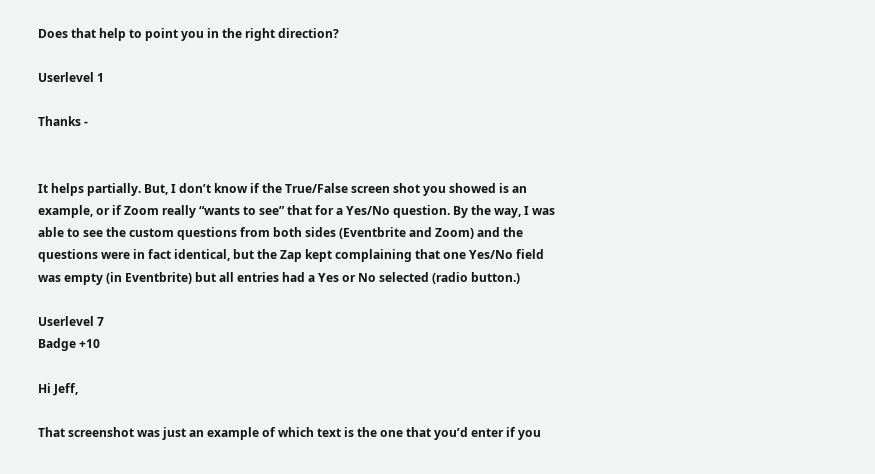Does that help to point you in the right direction?

Userlevel 1

Thanks -


It helps partially. But, I don’t know if the True/False screen shot you showed is an example, or if Zoom really “wants to see” that for a Yes/No question. By the way, I was able to see the custom questions from both sides (Eventbrite and Zoom) and the questions were in fact identical, but the Zap kept complaining that one Yes/No field was empty (in Eventbrite) but all entries had a Yes or No selected (radio button.)

Userlevel 7
Badge +10

Hi Jeff,

That screenshot was just an example of which text is the one that you’d enter if you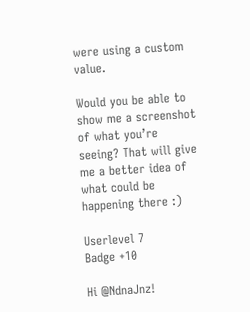were using a custom value.

Would you be able to show me a screenshot of what you’re seeing? That will give me a better idea of what could be happening there :)

Userlevel 7
Badge +10

Hi @NdnaJnz!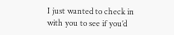I just wanted to check in with you to see if you’d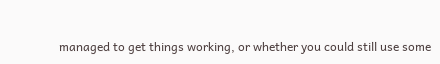managed to get things working, or whether you could still use some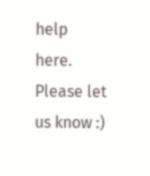help here. Please let us know :)